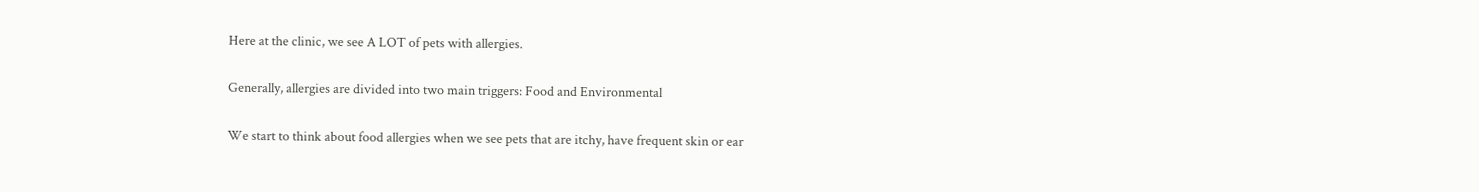Here at the clinic, we see A LOT of pets with allergies.

Generally, allergies are divided into two main triggers: Food and Environmental

We start to think about food allergies when we see pets that are itchy, have frequent skin or ear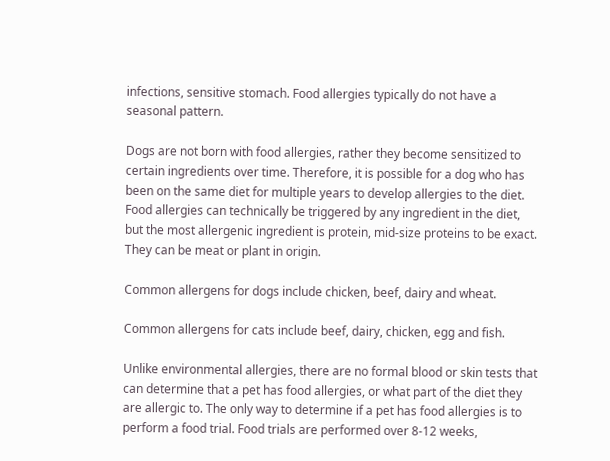infections, sensitive stomach. Food allergies typically do not have a seasonal pattern.

Dogs are not born with food allergies, rather they become sensitized to certain ingredients over time. Therefore, it is possible for a dog who has been on the same diet for multiple years to develop allergies to the diet. Food allergies can technically be triggered by any ingredient in the diet, but the most allergenic ingredient is protein, mid-size proteins to be exact. They can be meat or plant in origin.

Common allergens for dogs include chicken, beef, dairy and wheat.

Common allergens for cats include beef, dairy, chicken, egg and fish.

Unlike environmental allergies, there are no formal blood or skin tests that can determine that a pet has food allergies, or what part of the diet they are allergic to. The only way to determine if a pet has food allergies is to perform a food trial. Food trials are performed over 8-12 weeks,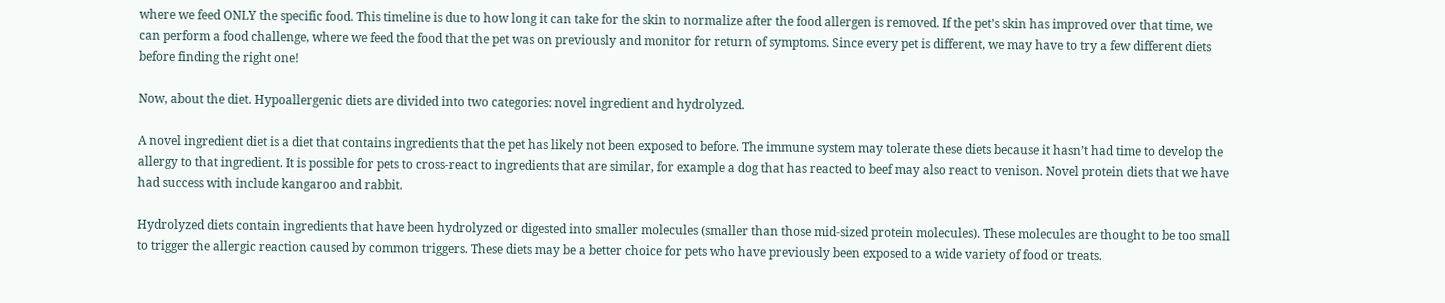where we feed ONLY the specific food. This timeline is due to how long it can take for the skin to normalize after the food allergen is removed. If the pet’s skin has improved over that time, we can perform a food challenge, where we feed the food that the pet was on previously and monitor for return of symptoms. Since every pet is different, we may have to try a few different diets before finding the right one!

Now, about the diet. Hypoallergenic diets are divided into two categories: novel ingredient and hydrolyzed.

A novel ingredient diet is a diet that contains ingredients that the pet has likely not been exposed to before. The immune system may tolerate these diets because it hasn’t had time to develop the allergy to that ingredient. It is possible for pets to cross-react to ingredients that are similar, for example a dog that has reacted to beef may also react to venison. Novel protein diets that we have had success with include kangaroo and rabbit.

Hydrolyzed diets contain ingredients that have been hydrolyzed or digested into smaller molecules (smaller than those mid-sized protein molecules). These molecules are thought to be too small to trigger the allergic reaction caused by common triggers. These diets may be a better choice for pets who have previously been exposed to a wide variety of food or treats.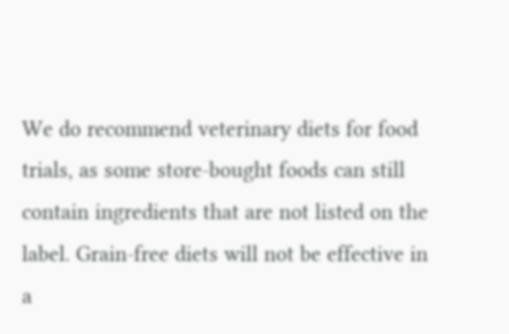We do recommend veterinary diets for food trials, as some store-bought foods can still contain ingredients that are not listed on the label. Grain-free diets will not be effective in a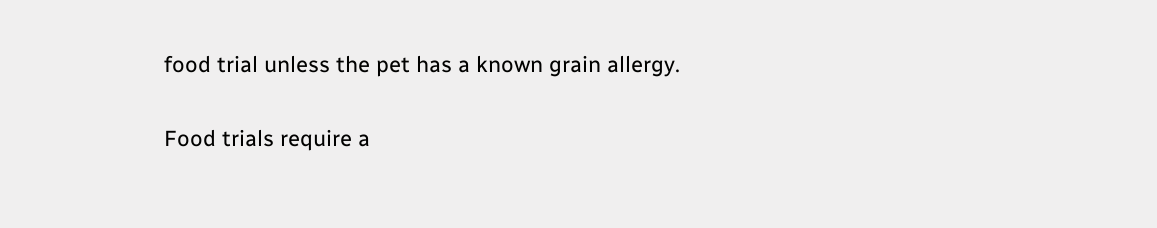food trial unless the pet has a known grain allergy.

Food trials require a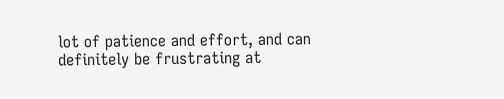lot of patience and effort, and can definitely be frustrating at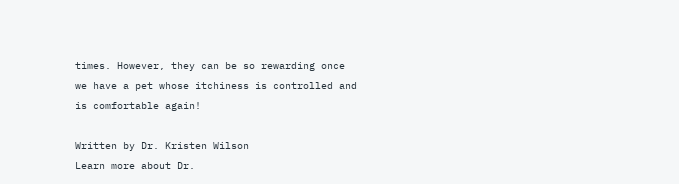times. However, they can be so rewarding once we have a pet whose itchiness is controlled and is comfortable again!

Written by Dr. Kristen Wilson
Learn more about Dr.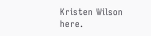Kristen Wilson here.